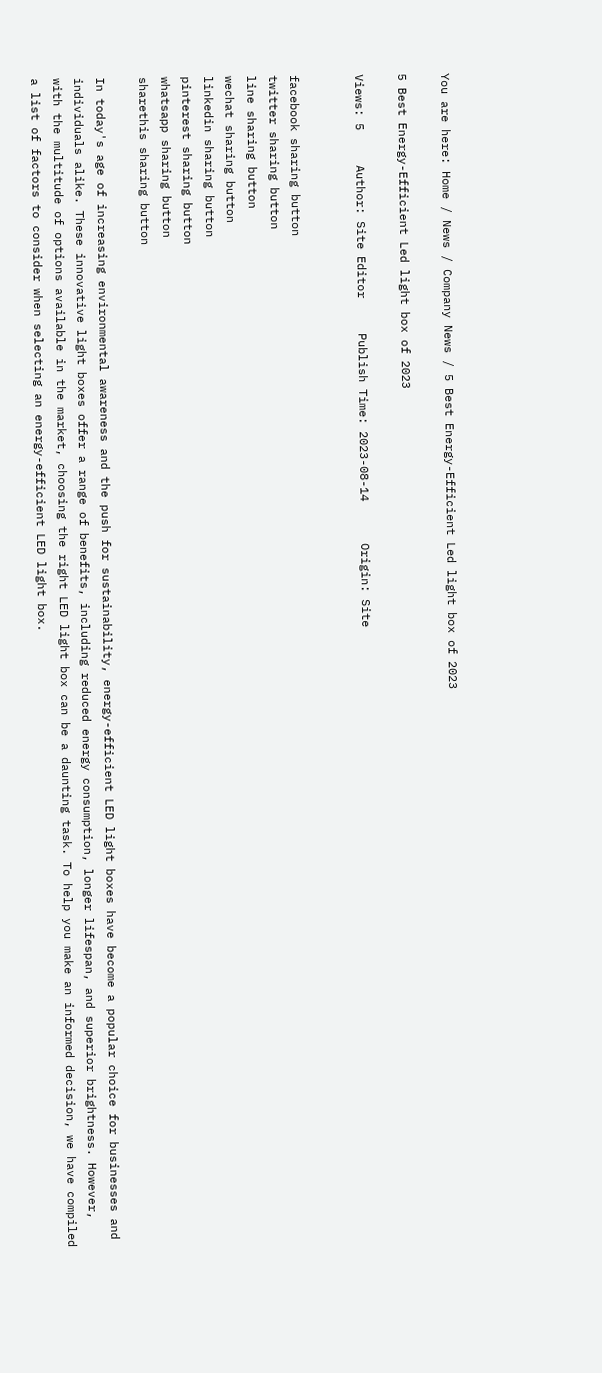You are here: Home / News / Company News / 5 Best Energy-Efficient Led light box of 2023

5 Best Energy-Efficient Led light box of 2023

Views: 5     Author: Site Editor     Publish Time: 2023-08-14      Origin: Site


facebook sharing button
twitter sharing button
line sharing button
wechat sharing button
linkedin sharing button
pinterest sharing button
whatsapp sharing button
sharethis sharing button

In today's age of increasing environmental awareness and the push for sustainability, energy-efficient LED light boxes have become a popular choice for businesses and individuals alike. These innovative light boxes offer a range of benefits, including reduced energy consumption, longer lifespan, and superior brightness. However, with the multitude of options available in the market, choosing the right LED light box can be a daunting task. To help you make an informed decision, we have compiled a list of factors to consider when selecting an energy-efficient LED light box.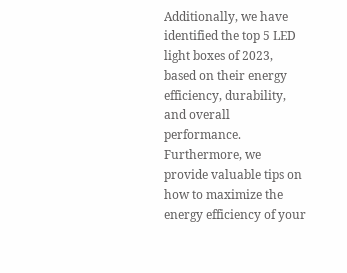Additionally, we have identified the top 5 LED light boxes of 2023, based on their energy efficiency, durability, and overall performance. Furthermore, we provide valuable tips on how to maximize the energy efficiency of your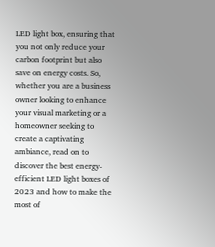LED light box, ensuring that you not only reduce your carbon footprint but also save on energy costs. So, whether you are a business owner looking to enhance your visual marketing or a homeowner seeking to create a captivating ambiance, read on to discover the best energy-efficient LED light boxes of 2023 and how to make the most of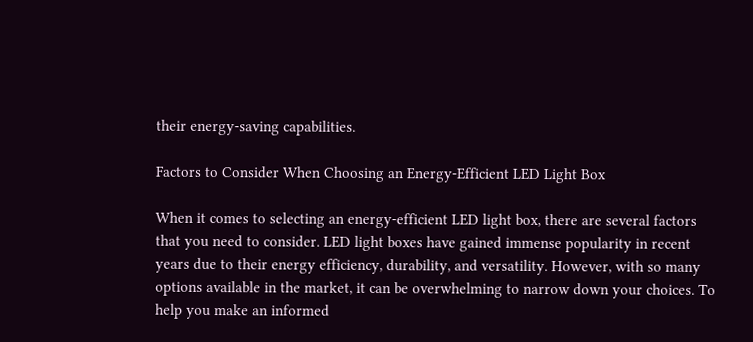their energy-saving capabilities.

Factors to Consider When Choosing an Energy-Efficient LED Light Box

When it comes to selecting an energy-efficient LED light box, there are several factors that you need to consider. LED light boxes have gained immense popularity in recent years due to their energy efficiency, durability, and versatility. However, with so many options available in the market, it can be overwhelming to narrow down your choices. To help you make an informed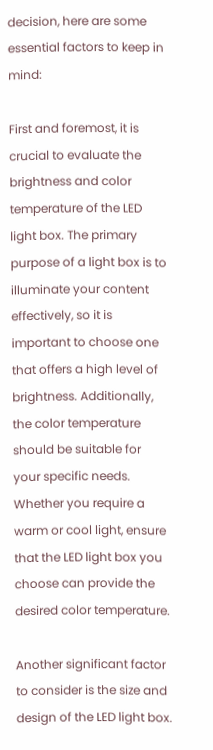decision, here are some essential factors to keep in mind:

First and foremost, it is crucial to evaluate the brightness and color temperature of the LED light box. The primary purpose of a light box is to illuminate your content effectively, so it is important to choose one that offers a high level of brightness. Additionally, the color temperature should be suitable for your specific needs. Whether you require a warm or cool light, ensure that the LED light box you choose can provide the desired color temperature.

Another significant factor to consider is the size and design of the LED light box.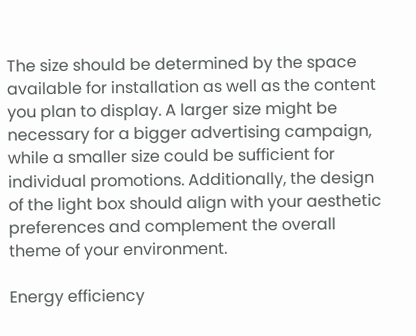The size should be determined by the space available for installation as well as the content you plan to display. A larger size might be necessary for a bigger advertising campaign, while a smaller size could be sufficient for individual promotions. Additionally, the design of the light box should align with your aesthetic preferences and complement the overall theme of your environment.

Energy efficiency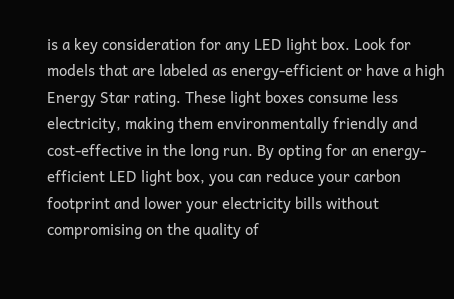is a key consideration for any LED light box. Look for models that are labeled as energy-efficient or have a high Energy Star rating. These light boxes consume less electricity, making them environmentally friendly and cost-effective in the long run. By opting for an energy-efficient LED light box, you can reduce your carbon footprint and lower your electricity bills without compromising on the quality of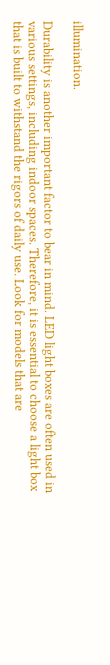illumination.

Durability is another important factor to bear in mind. LED light boxes are often used in various settings, including indoor spaces. Therefore, it is essential to choose a light box that is built to withstand the rigors of daily use. Look for models that are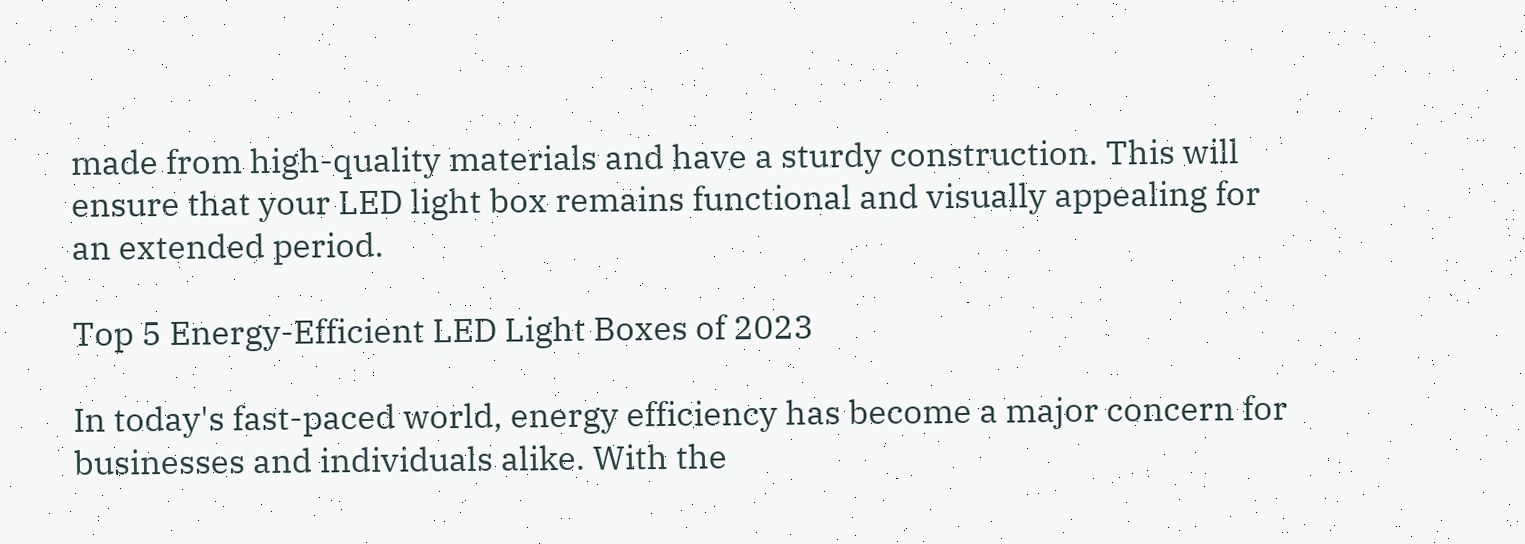made from high-quality materials and have a sturdy construction. This will ensure that your LED light box remains functional and visually appealing for an extended period.

Top 5 Energy-Efficient LED Light Boxes of 2023

In today's fast-paced world, energy efficiency has become a major concern for businesses and individuals alike. With the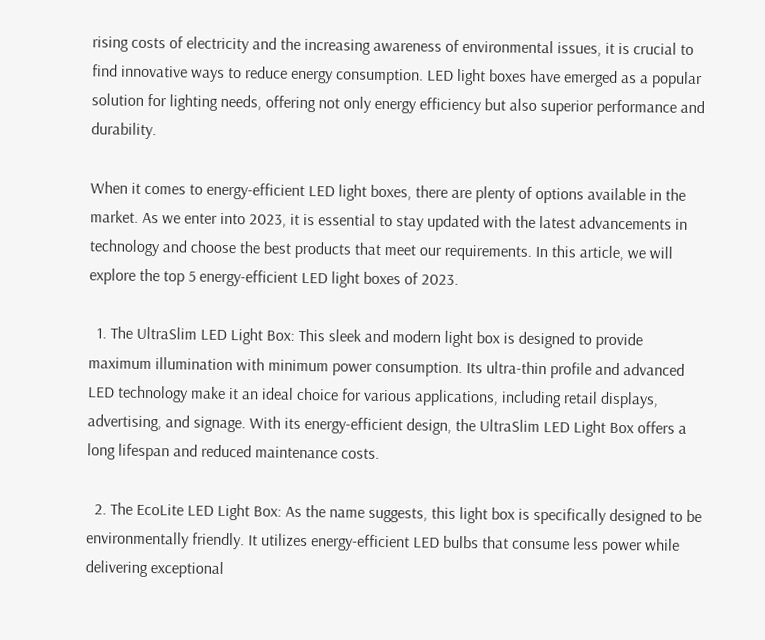rising costs of electricity and the increasing awareness of environmental issues, it is crucial to find innovative ways to reduce energy consumption. LED light boxes have emerged as a popular solution for lighting needs, offering not only energy efficiency but also superior performance and durability.

When it comes to energy-efficient LED light boxes, there are plenty of options available in the market. As we enter into 2023, it is essential to stay updated with the latest advancements in technology and choose the best products that meet our requirements. In this article, we will explore the top 5 energy-efficient LED light boxes of 2023.

  1. The UltraSlim LED Light Box: This sleek and modern light box is designed to provide maximum illumination with minimum power consumption. Its ultra-thin profile and advanced LED technology make it an ideal choice for various applications, including retail displays, advertising, and signage. With its energy-efficient design, the UltraSlim LED Light Box offers a long lifespan and reduced maintenance costs.

  2. The EcoLite LED Light Box: As the name suggests, this light box is specifically designed to be environmentally friendly. It utilizes energy-efficient LED bulbs that consume less power while delivering exceptional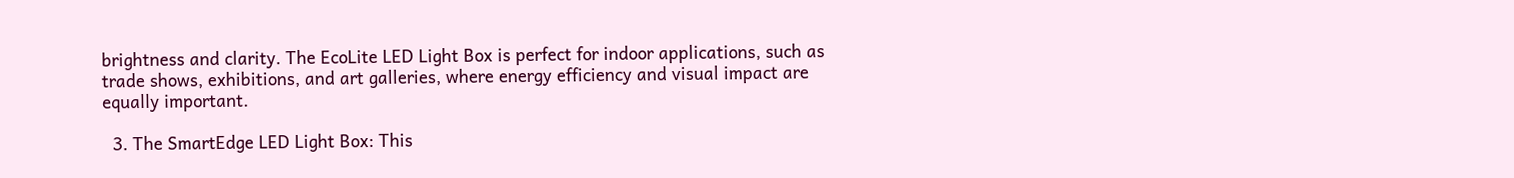brightness and clarity. The EcoLite LED Light Box is perfect for indoor applications, such as trade shows, exhibitions, and art galleries, where energy efficiency and visual impact are equally important.

  3. The SmartEdge LED Light Box: This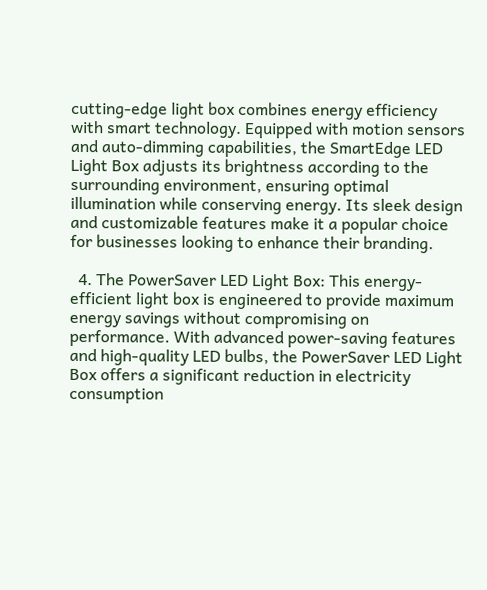cutting-edge light box combines energy efficiency with smart technology. Equipped with motion sensors and auto-dimming capabilities, the SmartEdge LED Light Box adjusts its brightness according to the surrounding environment, ensuring optimal illumination while conserving energy. Its sleek design and customizable features make it a popular choice for businesses looking to enhance their branding.

  4. The PowerSaver LED Light Box: This energy-efficient light box is engineered to provide maximum energy savings without compromising on performance. With advanced power-saving features and high-quality LED bulbs, the PowerSaver LED Light Box offers a significant reduction in electricity consumption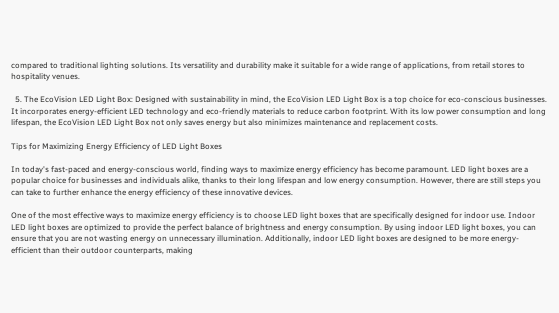compared to traditional lighting solutions. Its versatility and durability make it suitable for a wide range of applications, from retail stores to hospitality venues.

  5. The EcoVision LED Light Box: Designed with sustainability in mind, the EcoVision LED Light Box is a top choice for eco-conscious businesses. It incorporates energy-efficient LED technology and eco-friendly materials to reduce carbon footprint. With its low power consumption and long lifespan, the EcoVision LED Light Box not only saves energy but also minimizes maintenance and replacement costs.

Tips for Maximizing Energy Efficiency of LED Light Boxes

In today's fast-paced and energy-conscious world, finding ways to maximize energy efficiency has become paramount. LED light boxes are a popular choice for businesses and individuals alike, thanks to their long lifespan and low energy consumption. However, there are still steps you can take to further enhance the energy efficiency of these innovative devices.

One of the most effective ways to maximize energy efficiency is to choose LED light boxes that are specifically designed for indoor use. Indoor LED light boxes are optimized to provide the perfect balance of brightness and energy consumption. By using indoor LED light boxes, you can ensure that you are not wasting energy on unnecessary illumination. Additionally, indoor LED light boxes are designed to be more energy-efficient than their outdoor counterparts, making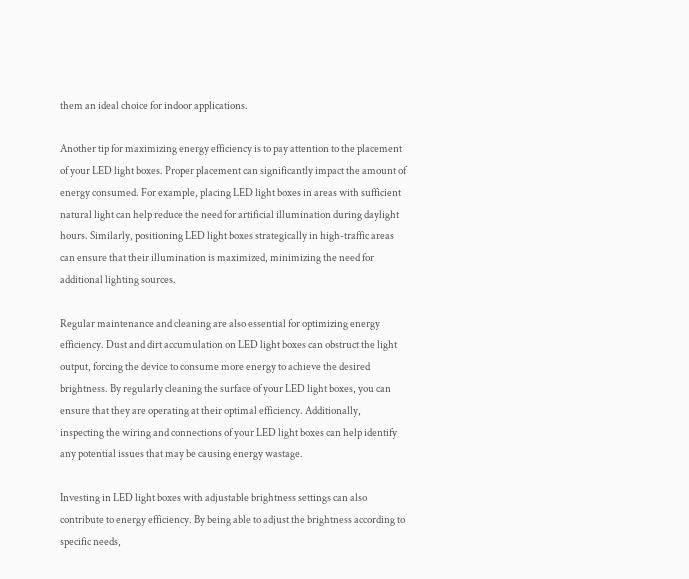them an ideal choice for indoor applications.

Another tip for maximizing energy efficiency is to pay attention to the placement of your LED light boxes. Proper placement can significantly impact the amount of energy consumed. For example, placing LED light boxes in areas with sufficient natural light can help reduce the need for artificial illumination during daylight hours. Similarly, positioning LED light boxes strategically in high-traffic areas can ensure that their illumination is maximized, minimizing the need for additional lighting sources.

Regular maintenance and cleaning are also essential for optimizing energy efficiency. Dust and dirt accumulation on LED light boxes can obstruct the light output, forcing the device to consume more energy to achieve the desired brightness. By regularly cleaning the surface of your LED light boxes, you can ensure that they are operating at their optimal efficiency. Additionally, inspecting the wiring and connections of your LED light boxes can help identify any potential issues that may be causing energy wastage.

Investing in LED light boxes with adjustable brightness settings can also contribute to energy efficiency. By being able to adjust the brightness according to specific needs,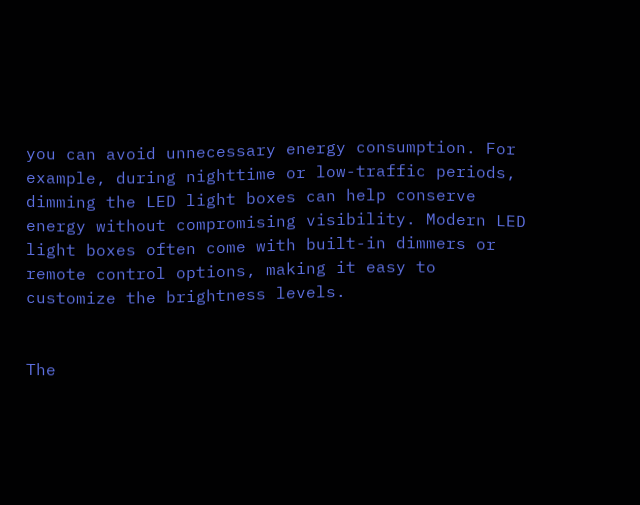you can avoid unnecessary energy consumption. For example, during nighttime or low-traffic periods, dimming the LED light boxes can help conserve energy without compromising visibility. Modern LED light boxes often come with built-in dimmers or remote control options, making it easy to customize the brightness levels.


The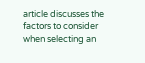article discusses the factors to consider when selecting an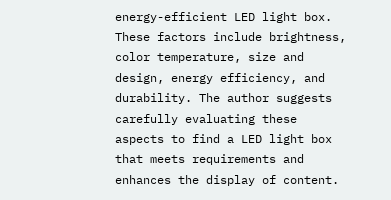energy-efficient LED light box. These factors include brightness, color temperature, size and design, energy efficiency, and durability. The author suggests carefully evaluating these aspects to find a LED light box that meets requirements and enhances the display of content.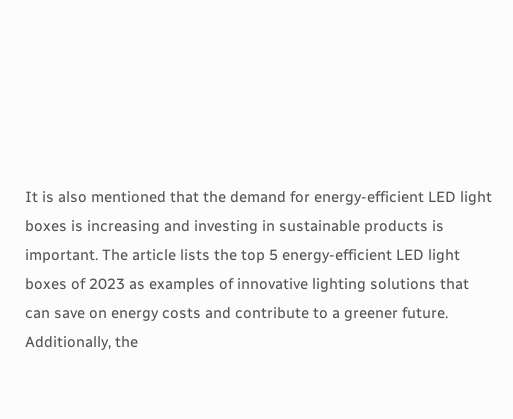It is also mentioned that the demand for energy-efficient LED light boxes is increasing and investing in sustainable products is important. The article lists the top 5 energy-efficient LED light boxes of 2023 as examples of innovative lighting solutions that can save on energy costs and contribute to a greener future. Additionally, the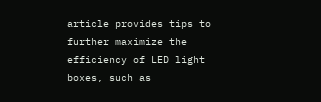article provides tips to further maximize the efficiency of LED light boxes, such as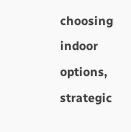choosing indoor options, strategic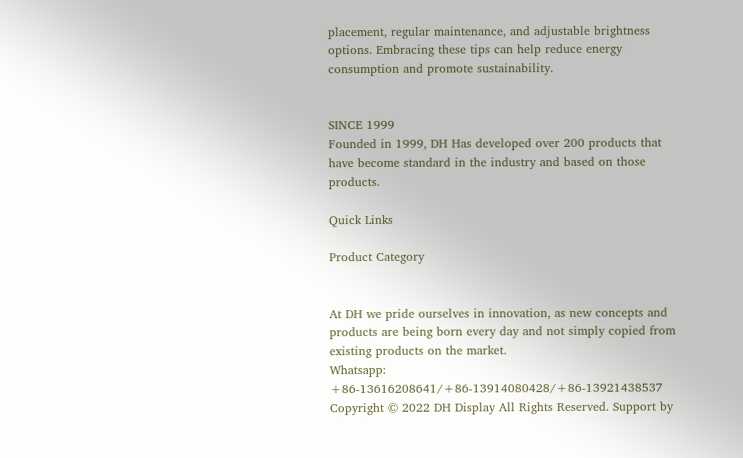placement, regular maintenance, and adjustable brightness options. Embracing these tips can help reduce energy consumption and promote sustainability.


SINCE 1999
Founded in 1999, DH Has developed over 200 products that have become standard in the industry and based on those products.

Quick Links

Product Category


At DH we pride ourselves in innovation, as new concepts and products are being born every day and not simply copied from existing products on the market.
Whatsapp: +86-13616208641/+86-13914080428/+86-13921438537
Copyright © 2022 DH Display All Rights Reserved. Support by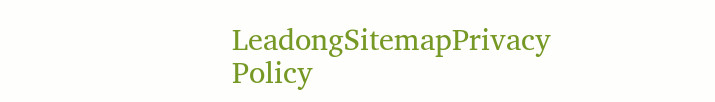LeadongSitemapPrivacy Policy